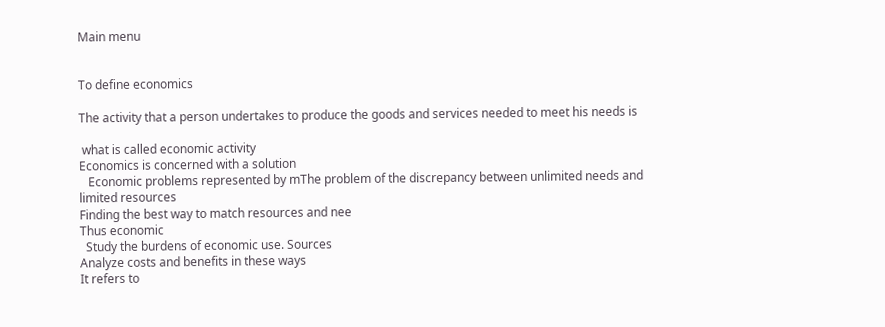Main menu


To define economics

The activity that a person undertakes to produce the goods and services needed to meet his needs is

 what is called economic activity
Economics is concerned with a solution
   Economic problems represented by mThe problem of the discrepancy between unlimited needs and limited resources
Finding the best way to match resources and nee
Thus economic
  Study the burdens of economic use. Sources
Analyze costs and benefits in these ways
It refers to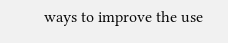ways to improve the use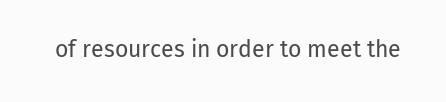of resources in order to meet the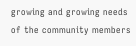growing and growing needs of the community members